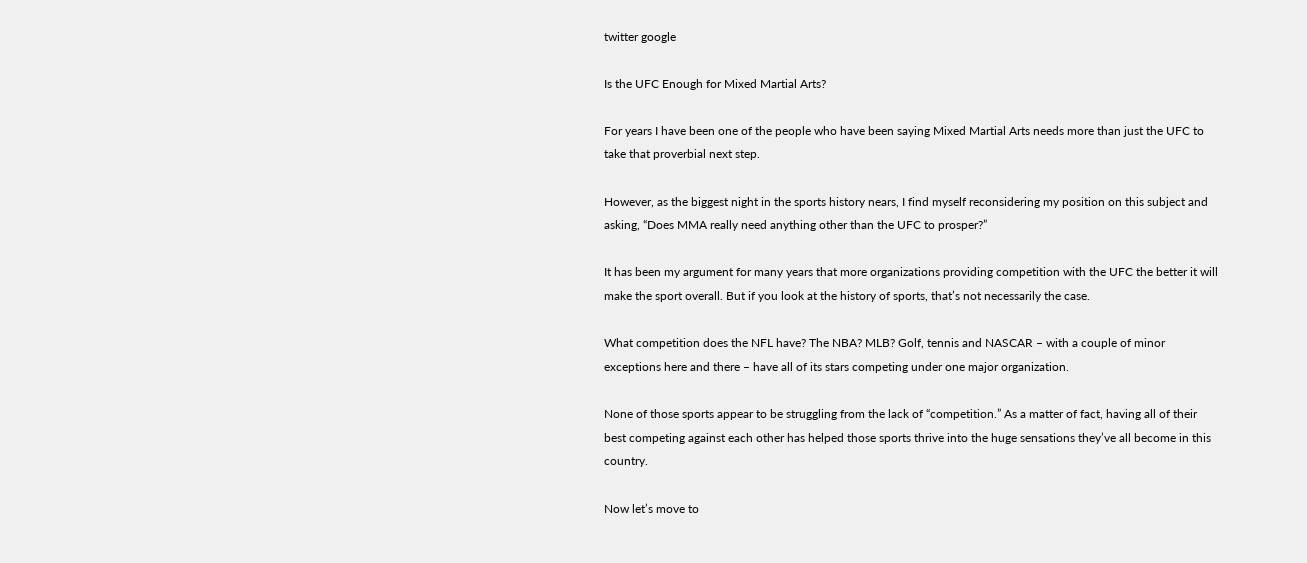twitter google

Is the UFC Enough for Mixed Martial Arts?

For years I have been one of the people who have been saying Mixed Martial Arts needs more than just the UFC to take that proverbial next step.

However, as the biggest night in the sports history nears, I find myself reconsidering my position on this subject and asking, “Does MMA really need anything other than the UFC to prosper?”

It has been my argument for many years that more organizations providing competition with the UFC the better it will make the sport overall. But if you look at the history of sports, that’s not necessarily the case.

What competition does the NFL have? The NBA? MLB? Golf, tennis and NASCAR – with a couple of minor exceptions here and there – have all of its stars competing under one major organization.

None of those sports appear to be struggling from the lack of “competition.” As a matter of fact, having all of their best competing against each other has helped those sports thrive into the huge sensations they’ve all become in this country.

Now let’s move to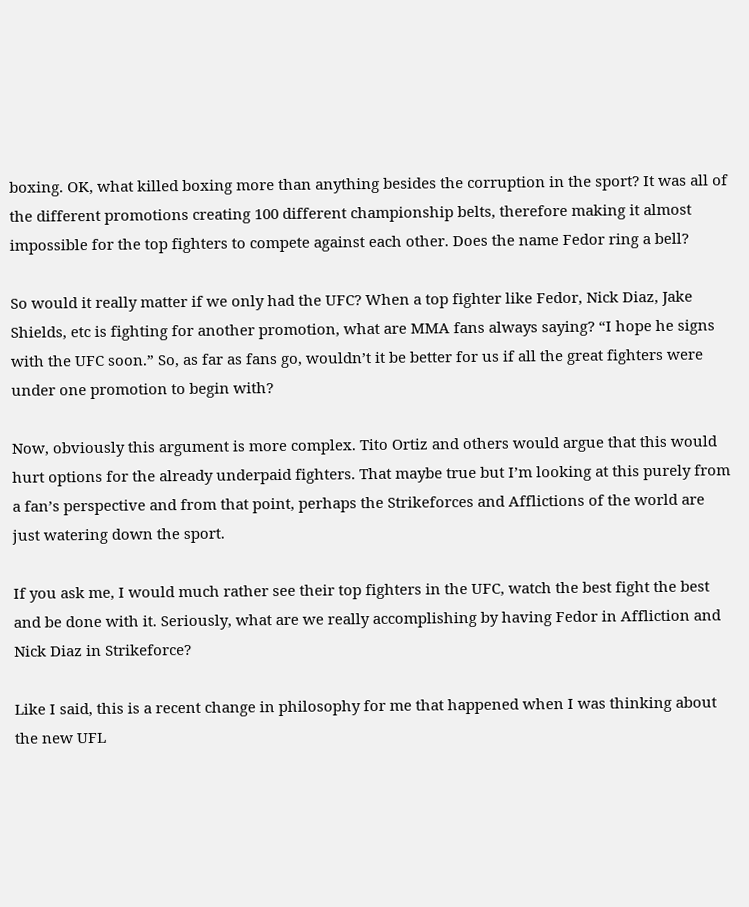boxing. OK, what killed boxing more than anything besides the corruption in the sport? It was all of the different promotions creating 100 different championship belts, therefore making it almost impossible for the top fighters to compete against each other. Does the name Fedor ring a bell?

So would it really matter if we only had the UFC? When a top fighter like Fedor, Nick Diaz, Jake Shields, etc is fighting for another promotion, what are MMA fans always saying? “I hope he signs with the UFC soon.” So, as far as fans go, wouldn’t it be better for us if all the great fighters were under one promotion to begin with?

Now, obviously this argument is more complex. Tito Ortiz and others would argue that this would hurt options for the already underpaid fighters. That maybe true but I’m looking at this purely from a fan’s perspective and from that point, perhaps the Strikeforces and Afflictions of the world are just watering down the sport.

If you ask me, I would much rather see their top fighters in the UFC, watch the best fight the best and be done with it. Seriously, what are we really accomplishing by having Fedor in Affliction and Nick Diaz in Strikeforce?

Like I said, this is a recent change in philosophy for me that happened when I was thinking about the new UFL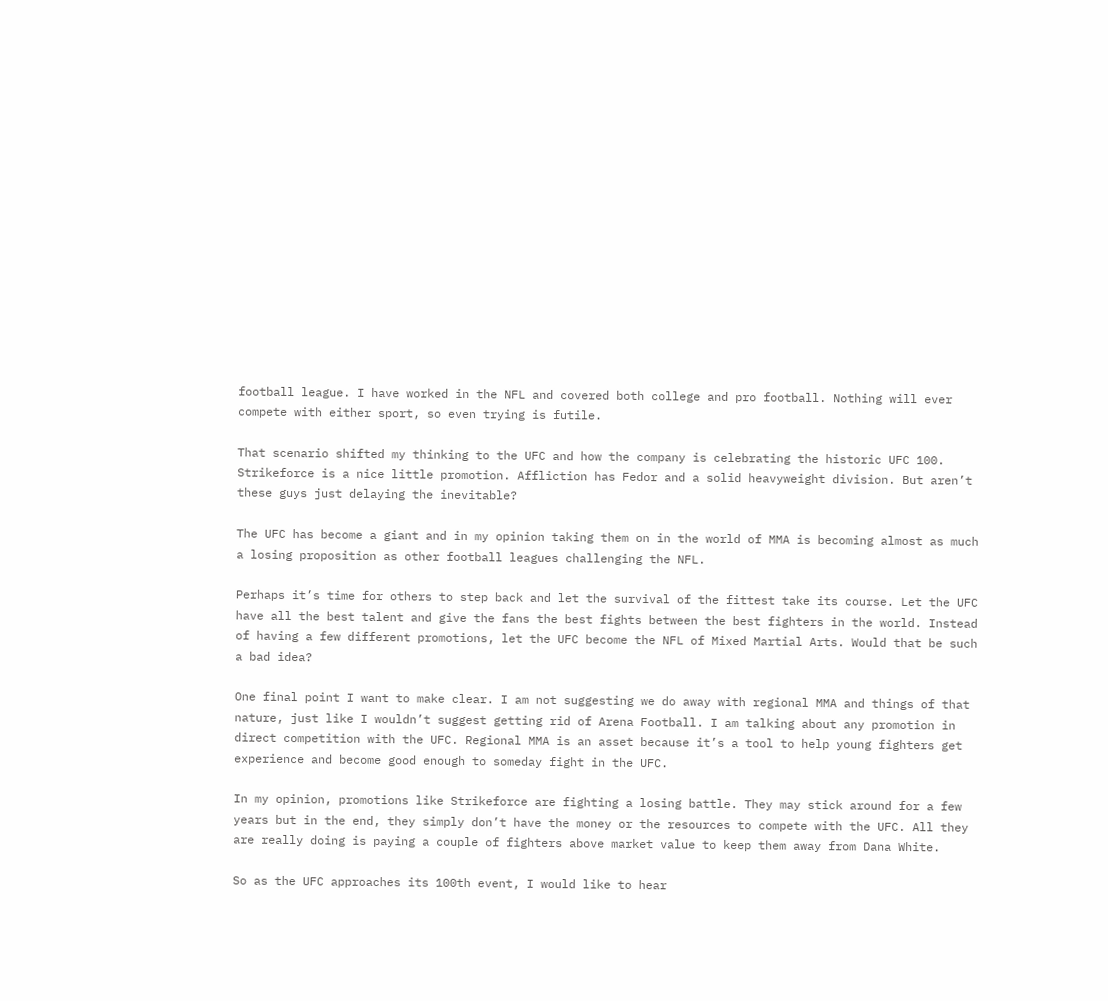football league. I have worked in the NFL and covered both college and pro football. Nothing will ever compete with either sport, so even trying is futile.

That scenario shifted my thinking to the UFC and how the company is celebrating the historic UFC 100. Strikeforce is a nice little promotion. Affliction has Fedor and a solid heavyweight division. But aren’t these guys just delaying the inevitable?

The UFC has become a giant and in my opinion taking them on in the world of MMA is becoming almost as much a losing proposition as other football leagues challenging the NFL.

Perhaps it’s time for others to step back and let the survival of the fittest take its course. Let the UFC have all the best talent and give the fans the best fights between the best fighters in the world. Instead of having a few different promotions, let the UFC become the NFL of Mixed Martial Arts. Would that be such a bad idea?

One final point I want to make clear. I am not suggesting we do away with regional MMA and things of that nature, just like I wouldn’t suggest getting rid of Arena Football. I am talking about any promotion in direct competition with the UFC. Regional MMA is an asset because it’s a tool to help young fighters get experience and become good enough to someday fight in the UFC.

In my opinion, promotions like Strikeforce are fighting a losing battle. They may stick around for a few years but in the end, they simply don’t have the money or the resources to compete with the UFC. All they are really doing is paying a couple of fighters above market value to keep them away from Dana White.

So as the UFC approaches its 100th event, I would like to hear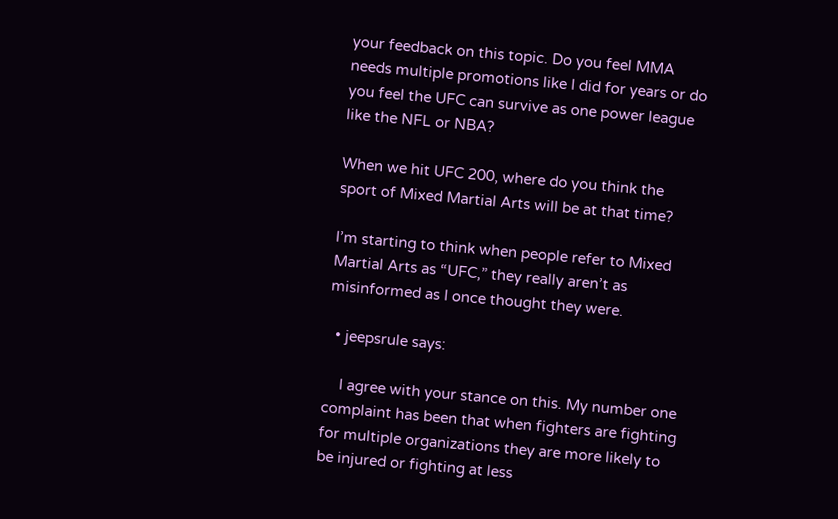your feedback on this topic. Do you feel MMA needs multiple promotions like I did for years or do you feel the UFC can survive as one power league like the NFL or NBA?

When we hit UFC 200, where do you think the sport of Mixed Martial Arts will be at that time?

I’m starting to think when people refer to Mixed Martial Arts as “UFC,” they really aren’t as misinformed as I once thought they were.

  • jeepsrule says:

    I agree with your stance on this. My number one complaint has been that when fighters are fighting for multiple organizations they are more likely to be injured or fighting at less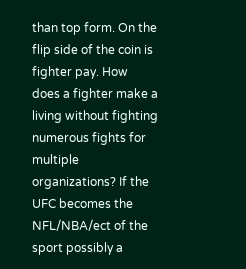than top form. On the flip side of the coin is fighter pay. How does a fighter make a living without fighting numerous fights for multiple organizations? If the UFC becomes the NFL/NBA/ect of the sport possibly a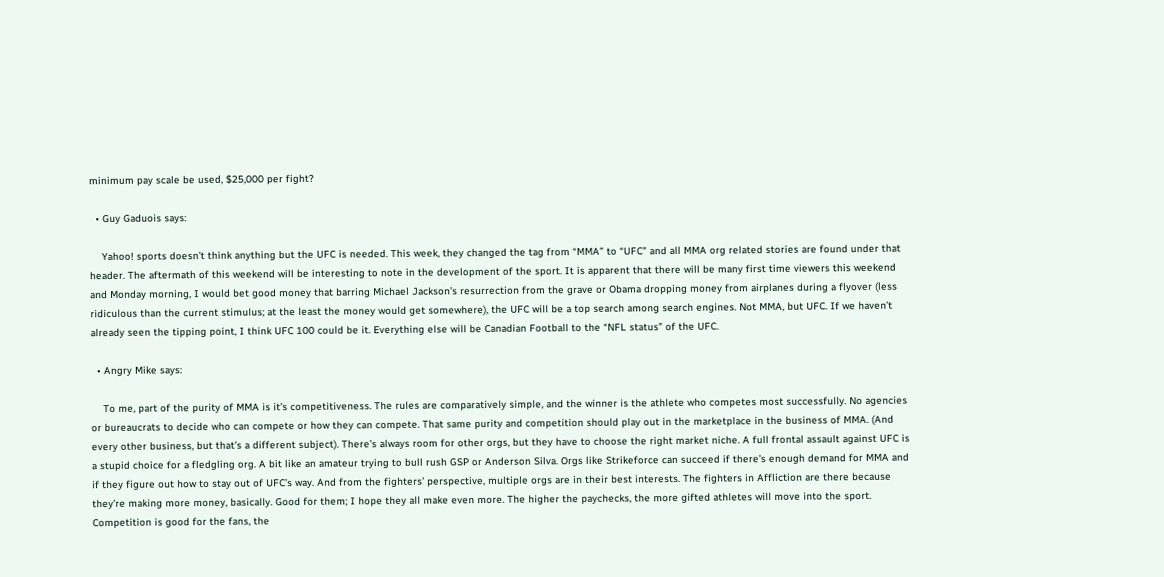minimum pay scale be used, $25,000 per fight?

  • Guy Gaduois says:

    Yahoo! sports doesn’t think anything but the UFC is needed. This week, they changed the tag from “MMA” to “UFC” and all MMA org related stories are found under that header. The aftermath of this weekend will be interesting to note in the development of the sport. It is apparent that there will be many first time viewers this weekend and Monday morning, I would bet good money that barring Michael Jackson’s resurrection from the grave or Obama dropping money from airplanes during a flyover (less ridiculous than the current stimulus; at the least the money would get somewhere), the UFC will be a top search among search engines. Not MMA, but UFC. If we haven’t already seen the tipping point, I think UFC 100 could be it. Everything else will be Canadian Football to the “NFL status” of the UFC.

  • Angry Mike says:

    To me, part of the purity of MMA is it’s competitiveness. The rules are comparatively simple, and the winner is the athlete who competes most successfully. No agencies or bureaucrats to decide who can compete or how they can compete. That same purity and competition should play out in the marketplace in the business of MMA. (And every other business, but that’s a different subject). There’s always room for other orgs, but they have to choose the right market niche. A full frontal assault against UFC is a stupid choice for a fledgling org. A bit like an amateur trying to bull rush GSP or Anderson Silva. Orgs like Strikeforce can succeed if there’s enough demand for MMA and if they figure out how to stay out of UFC’s way. And from the fighters’ perspective, multiple orgs are in their best interests. The fighters in Affliction are there because they’re making more money, basically. Good for them; I hope they all make even more. The higher the paychecks, the more gifted athletes will move into the sport. Competition is good for the fans, the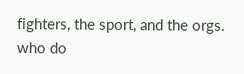fighters, the sport, and the orgs. who do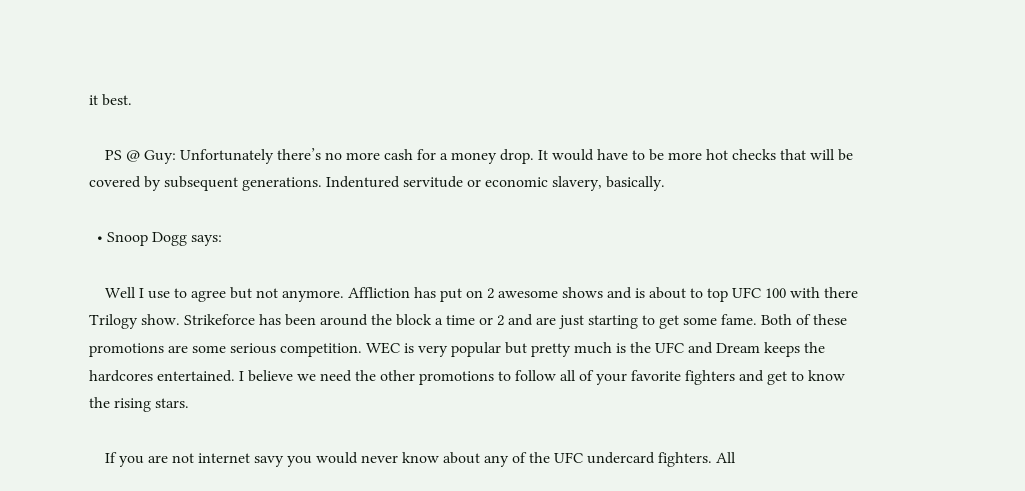it best.

    PS @ Guy: Unfortunately there’s no more cash for a money drop. It would have to be more hot checks that will be covered by subsequent generations. Indentured servitude or economic slavery, basically.

  • Snoop Dogg says:

    Well I use to agree but not anymore. Affliction has put on 2 awesome shows and is about to top UFC 100 with there Trilogy show. Strikeforce has been around the block a time or 2 and are just starting to get some fame. Both of these promotions are some serious competition. WEC is very popular but pretty much is the UFC and Dream keeps the hardcores entertained. I believe we need the other promotions to follow all of your favorite fighters and get to know the rising stars.

    If you are not internet savy you would never know about any of the UFC undercard fighters. All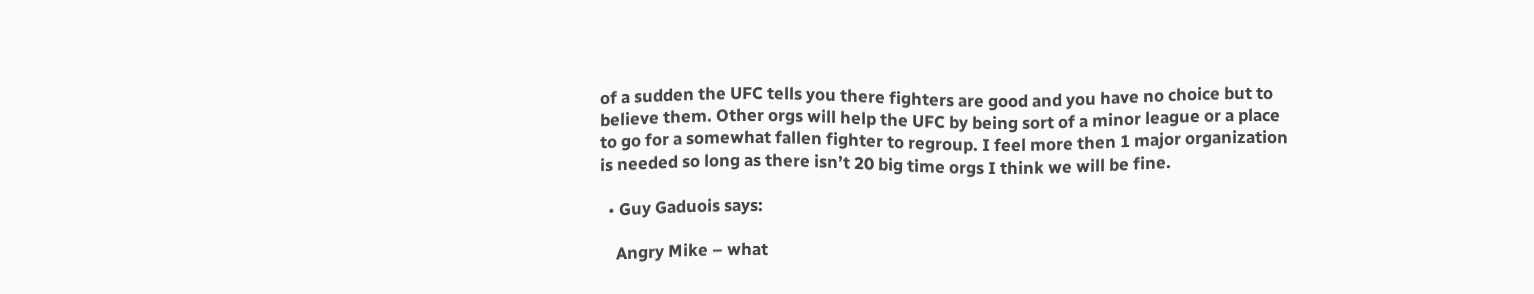of a sudden the UFC tells you there fighters are good and you have no choice but to believe them. Other orgs will help the UFC by being sort of a minor league or a place to go for a somewhat fallen fighter to regroup. I feel more then 1 major organization is needed so long as there isn’t 20 big time orgs I think we will be fine.

  • Guy Gaduois says:

    Angry Mike – what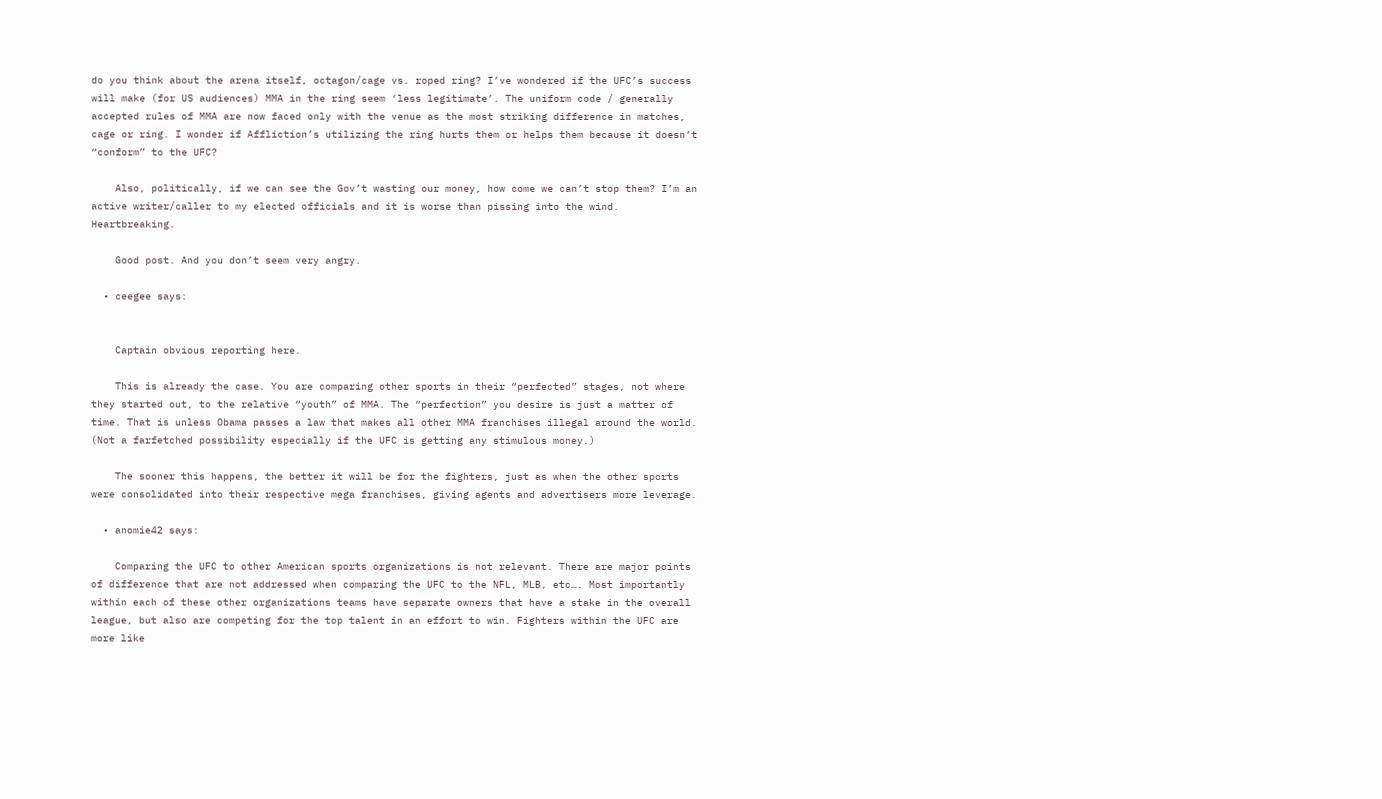do you think about the arena itself, octagon/cage vs. roped ring? I’ve wondered if the UFC’s success will make (for US audiences) MMA in the ring seem ‘less legitimate’. The uniform code / generally accepted rules of MMA are now faced only with the venue as the most striking difference in matches, cage or ring. I wonder if Affliction’s utilizing the ring hurts them or helps them because it doesn’t “conform” to the UFC?

    Also, politically, if we can see the Gov’t wasting our money, how come we can’t stop them? I’m an active writer/caller to my elected officials and it is worse than pissing into the wind. Heartbreaking.

    Good post. And you don’t seem very angry.

  • ceegee says:


    Captain obvious reporting here.

    This is already the case. You are comparing other sports in their “perfected” stages, not where they started out, to the relative “youth” of MMA. The “perfection” you desire is just a matter of time. That is unless Obama passes a law that makes all other MMA franchises illegal around the world. (Not a farfetched possibility especially if the UFC is getting any stimulous money.)

    The sooner this happens, the better it will be for the fighters, just as when the other sports were consolidated into their respective mega franchises, giving agents and advertisers more leverage.

  • anomie42 says:

    Comparing the UFC to other American sports organizations is not relevant. There are major points of difference that are not addressed when comparing the UFC to the NFL, MLB, etc…. Most importantly within each of these other organizations teams have separate owners that have a stake in the overall league, but also are competing for the top talent in an effort to win. Fighters within the UFC are more like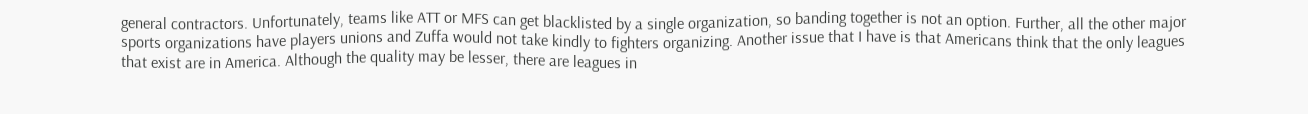general contractors. Unfortunately, teams like ATT or MFS can get blacklisted by a single organization, so banding together is not an option. Further, all the other major sports organizations have players unions and Zuffa would not take kindly to fighters organizing. Another issue that I have is that Americans think that the only leagues that exist are in America. Although the quality may be lesser, there are leagues in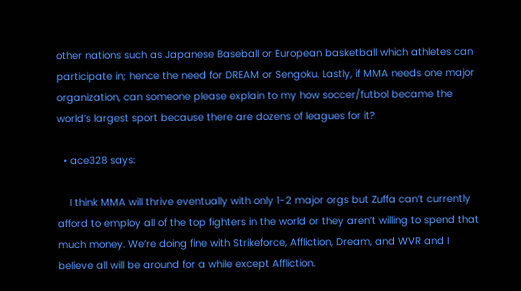other nations such as Japanese Baseball or European basketball which athletes can participate in; hence the need for DREAM or Sengoku. Lastly, if MMA needs one major organization, can someone please explain to my how soccer/futbol became the world’s largest sport because there are dozens of leagues for it?

  • ace328 says:

    I think MMA will thrive eventually with only 1-2 major orgs but Zuffa can’t currently afford to employ all of the top fighters in the world or they aren’t willing to spend that much money. We’re doing fine with Strikeforce, Affliction, Dream, and WVR and I believe all will be around for a while except Affliction.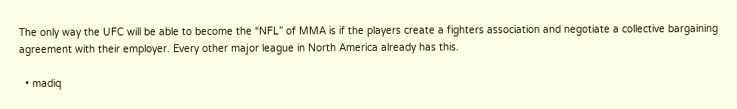The only way the UFC will be able to become the “NFL” of MMA is if the players create a fighters association and negotiate a collective bargaining agreement with their employer. Every other major league in North America already has this.

  • madiq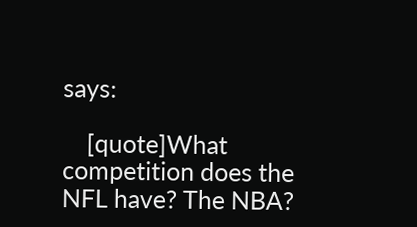says:

    [quote]What competition does the NFL have? The NBA?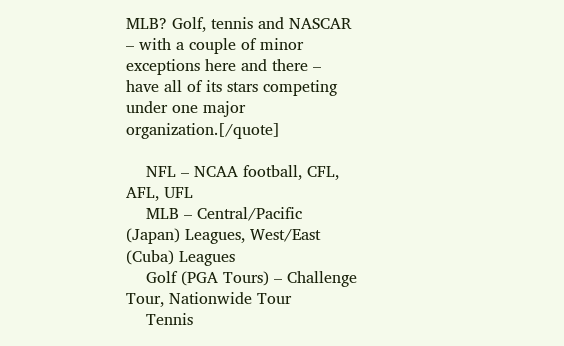MLB? Golf, tennis and NASCAR – with a couple of minor exceptions here and there – have all of its stars competing under one major organization.[/quote]

    NFL – NCAA football, CFL, AFL, UFL
    MLB – Central/Pacific (Japan) Leagues, West/East (Cuba) Leagues
    Golf (PGA Tours) – Challenge Tour, Nationwide Tour
    Tennis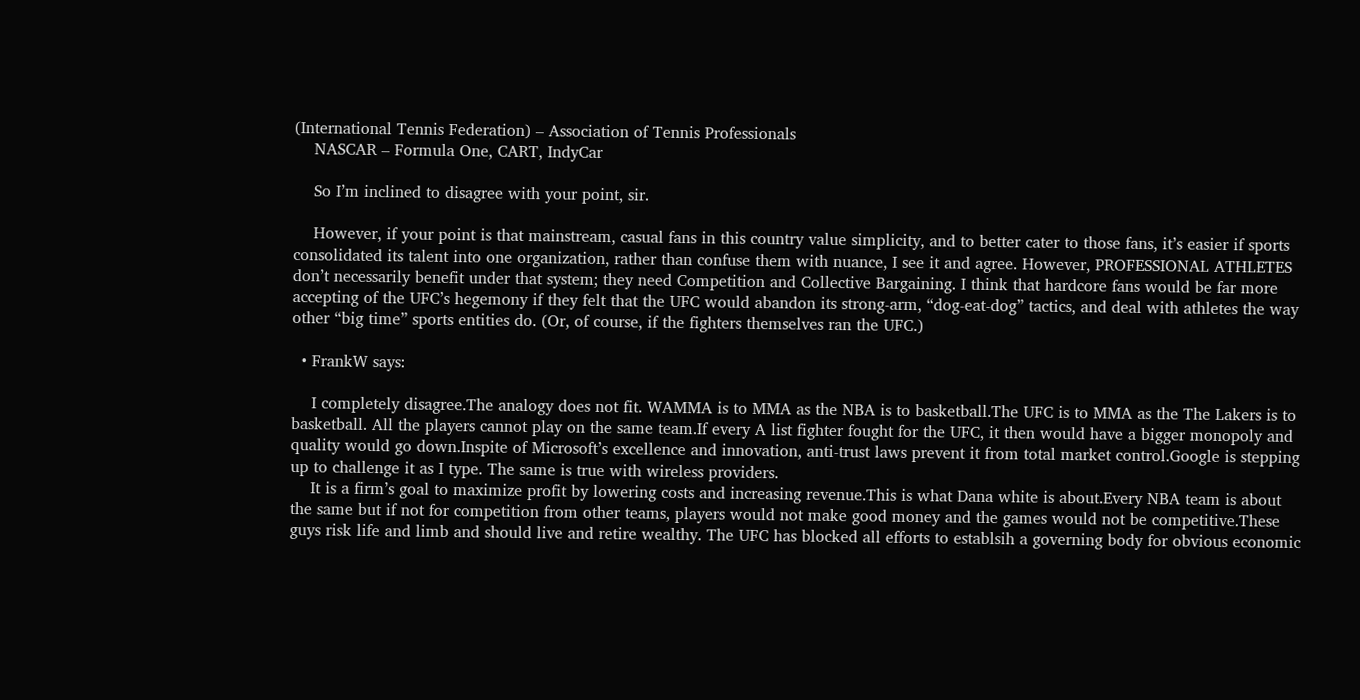(International Tennis Federation) – Association of Tennis Professionals
    NASCAR – Formula One, CART, IndyCar

    So I’m inclined to disagree with your point, sir.

    However, if your point is that mainstream, casual fans in this country value simplicity, and to better cater to those fans, it’s easier if sports consolidated its talent into one organization, rather than confuse them with nuance, I see it and agree. However, PROFESSIONAL ATHLETES don’t necessarily benefit under that system; they need Competition and Collective Bargaining. I think that hardcore fans would be far more accepting of the UFC’s hegemony if they felt that the UFC would abandon its strong-arm, “dog-eat-dog” tactics, and deal with athletes the way other “big time” sports entities do. (Or, of course, if the fighters themselves ran the UFC.)

  • FrankW says:

    I completely disagree.The analogy does not fit. WAMMA is to MMA as the NBA is to basketball.The UFC is to MMA as the The Lakers is to basketball. All the players cannot play on the same team.If every A list fighter fought for the UFC, it then would have a bigger monopoly and quality would go down.Inspite of Microsoft’s excellence and innovation, anti-trust laws prevent it from total market control.Google is stepping up to challenge it as I type. The same is true with wireless providers.
    It is a firm’s goal to maximize profit by lowering costs and increasing revenue.This is what Dana white is about.Every NBA team is about the same but if not for competition from other teams, players would not make good money and the games would not be competitive.These guys risk life and limb and should live and retire wealthy. The UFC has blocked all efforts to establsih a governing body for obvious economic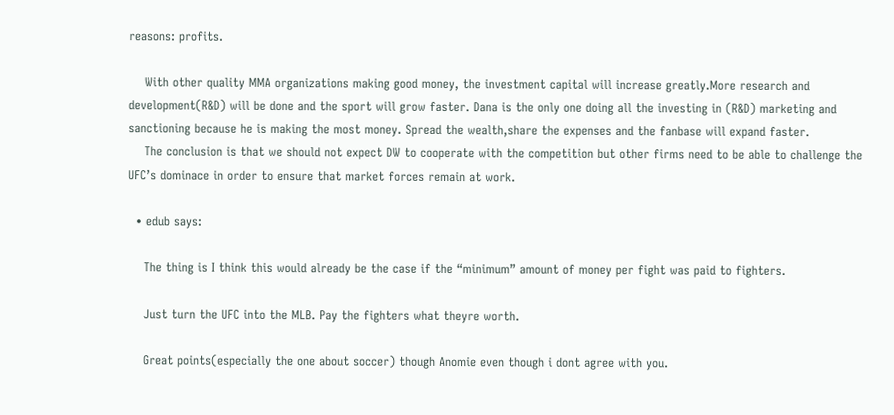reasons: profits.

    With other quality MMA organizations making good money, the investment capital will increase greatly.More research and development(R&D) will be done and the sport will grow faster. Dana is the only one doing all the investing in (R&D) marketing and sanctioning because he is making the most money. Spread the wealth,share the expenses and the fanbase will expand faster.
    The conclusion is that we should not expect DW to cooperate with the competition but other firms need to be able to challenge the UFC’s dominace in order to ensure that market forces remain at work.

  • edub says:

    The thing is I think this would already be the case if the “minimum” amount of money per fight was paid to fighters.

    Just turn the UFC into the MLB. Pay the fighters what theyre worth.

    Great points(especially the one about soccer) though Anomie even though i dont agree with you.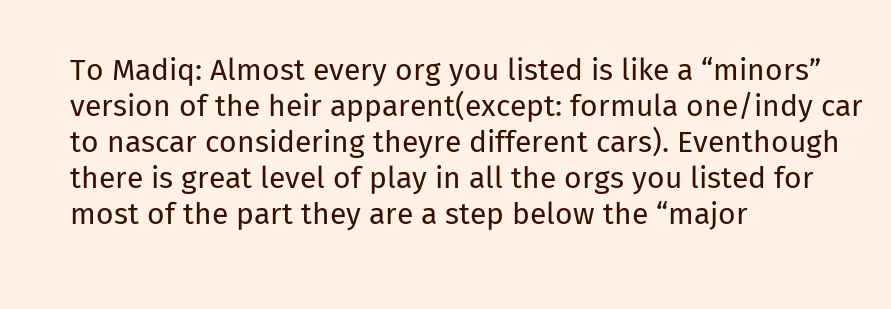To Madiq: Almost every org you listed is like a “minors” version of the heir apparent(except: formula one/indy car to nascar considering theyre different cars). Eventhough there is great level of play in all the orgs you listed for most of the part they are a step below the “major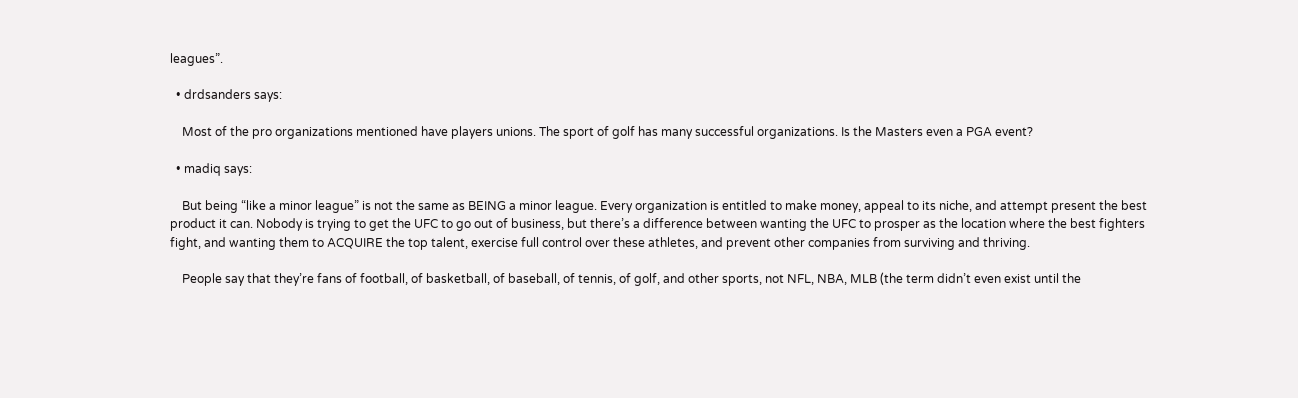leagues”.

  • drdsanders says:

    Most of the pro organizations mentioned have players unions. The sport of golf has many successful organizations. Is the Masters even a PGA event?

  • madiq says:

    But being “like a minor league” is not the same as BEING a minor league. Every organization is entitled to make money, appeal to its niche, and attempt present the best product it can. Nobody is trying to get the UFC to go out of business, but there’s a difference between wanting the UFC to prosper as the location where the best fighters fight, and wanting them to ACQUIRE the top talent, exercise full control over these athletes, and prevent other companies from surviving and thriving.

    People say that they’re fans of football, of basketball, of baseball, of tennis, of golf, and other sports, not NFL, NBA, MLB (the term didn’t even exist until the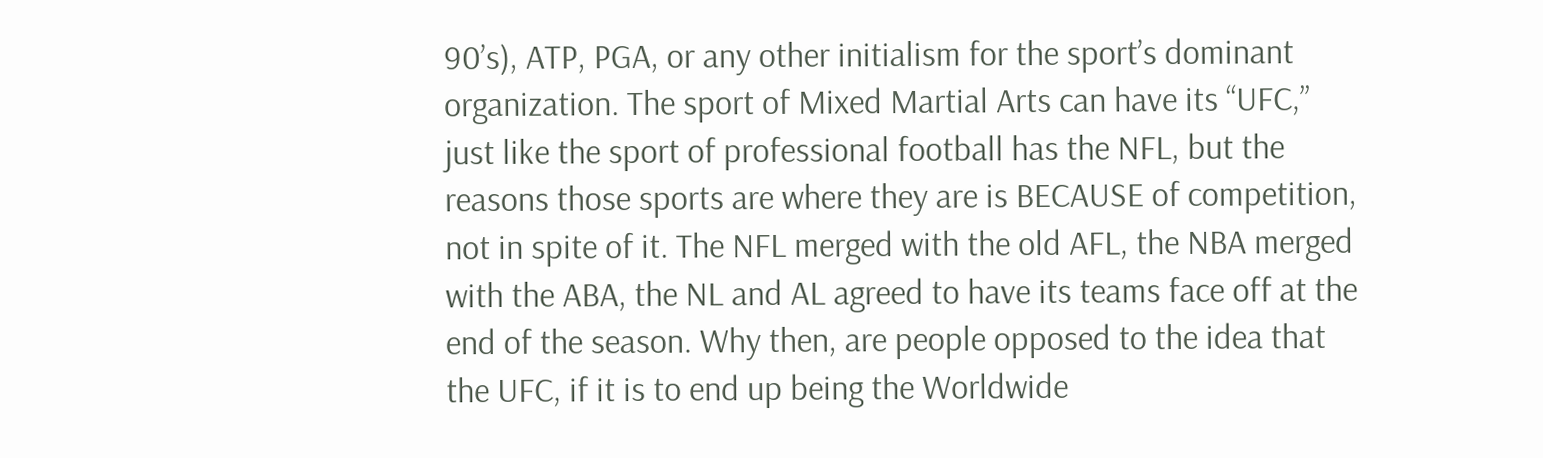90’s), ATP, PGA, or any other initialism for the sport’s dominant organization. The sport of Mixed Martial Arts can have its “UFC,” just like the sport of professional football has the NFL, but the reasons those sports are where they are is BECAUSE of competition, not in spite of it. The NFL merged with the old AFL, the NBA merged with the ABA, the NL and AL agreed to have its teams face off at the end of the season. Why then, are people opposed to the idea that the UFC, if it is to end up being the Worldwide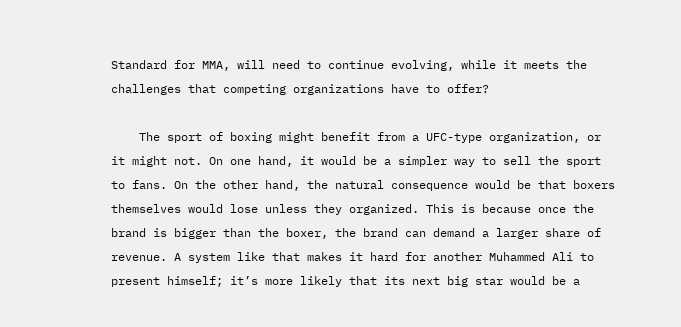Standard for MMA, will need to continue evolving, while it meets the challenges that competing organizations have to offer?

    The sport of boxing might benefit from a UFC-type organization, or it might not. On one hand, it would be a simpler way to sell the sport to fans. On the other hand, the natural consequence would be that boxers themselves would lose unless they organized. This is because once the brand is bigger than the boxer, the brand can demand a larger share of revenue. A system like that makes it hard for another Muhammed Ali to present himself; it’s more likely that its next big star would be a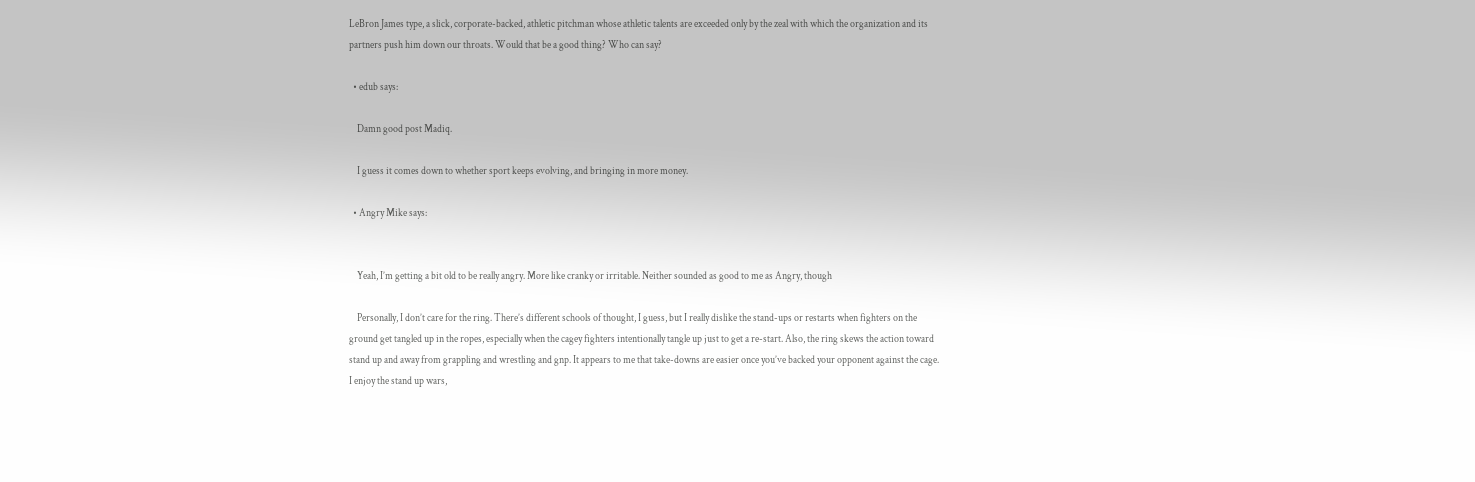LeBron James type, a slick, corporate-backed, athletic pitchman whose athletic talents are exceeded only by the zeal with which the organization and its partners push him down our throats. Would that be a good thing? Who can say?

  • edub says:

    Damn good post Madiq.

    I guess it comes down to whether sport keeps evolving, and bringing in more money.

  • Angry Mike says:


    Yeah, I’m getting a bit old to be really angry. More like cranky or irritable. Neither sounded as good to me as Angry, though

    Personally, I don’t care for the ring. There’s different schools of thought, I guess, but I really dislike the stand-ups or restarts when fighters on the ground get tangled up in the ropes, especially when the cagey fighters intentionally tangle up just to get a re-start. Also, the ring skews the action toward stand up and away from grappling and wrestling and gnp. It appears to me that take-downs are easier once you’ve backed your opponent against the cage. I enjoy the stand up wars,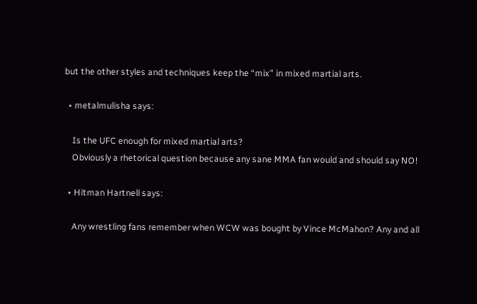but the other styles and techniques keep the “mix” in mixed martial arts.

  • metalmulisha says:

    Is the UFC enough for mixed martial arts?
    Obviously a rhetorical question because any sane MMA fan would and should say NO!

  • Hitman Hartnell says:

    Any wrestling fans remember when WCW was bought by Vince McMahon? Any and all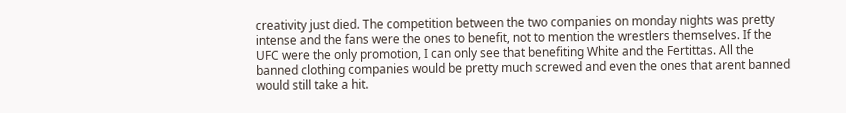creativity just died. The competition between the two companies on monday nights was pretty intense and the fans were the ones to benefit, not to mention the wrestlers themselves. If the UFC were the only promotion, I can only see that benefiting White and the Fertittas. All the banned clothing companies would be pretty much screwed and even the ones that arent banned would still take a hit.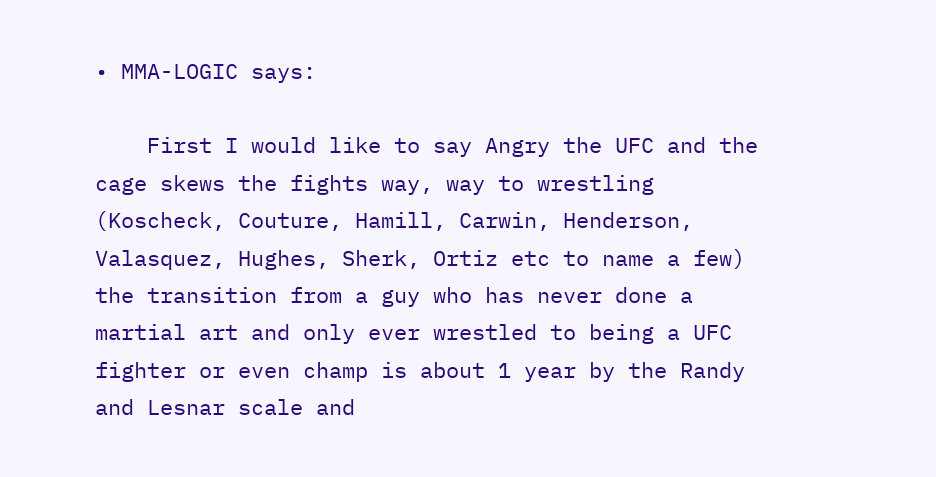• MMA-LOGIC says:

    First I would like to say Angry the UFC and the cage skews the fights way, way to wrestling (Koscheck, Couture, Hamill, Carwin, Henderson, Valasquez, Hughes, Sherk, Ortiz etc to name a few) the transition from a guy who has never done a martial art and only ever wrestled to being a UFC fighter or even champ is about 1 year by the Randy and Lesnar scale and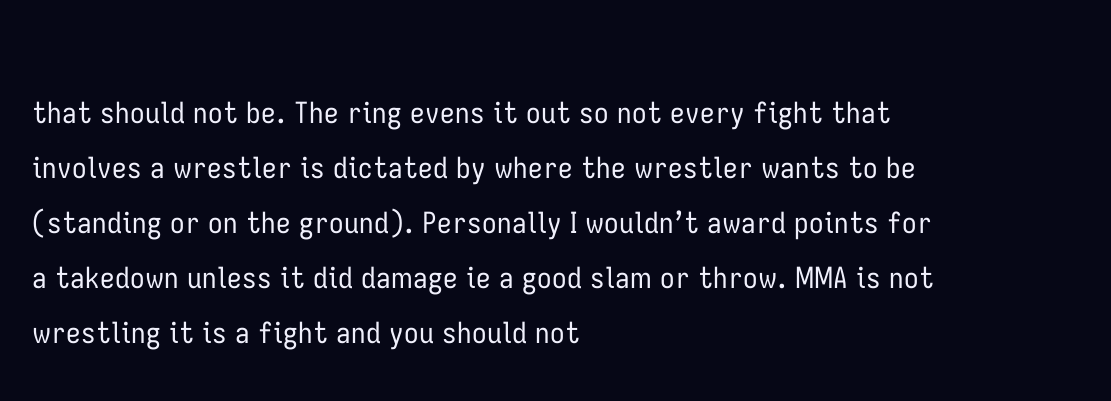that should not be. The ring evens it out so not every fight that involves a wrestler is dictated by where the wrestler wants to be (standing or on the ground). Personally I wouldn’t award points for a takedown unless it did damage ie a good slam or throw. MMA is not wrestling it is a fight and you should not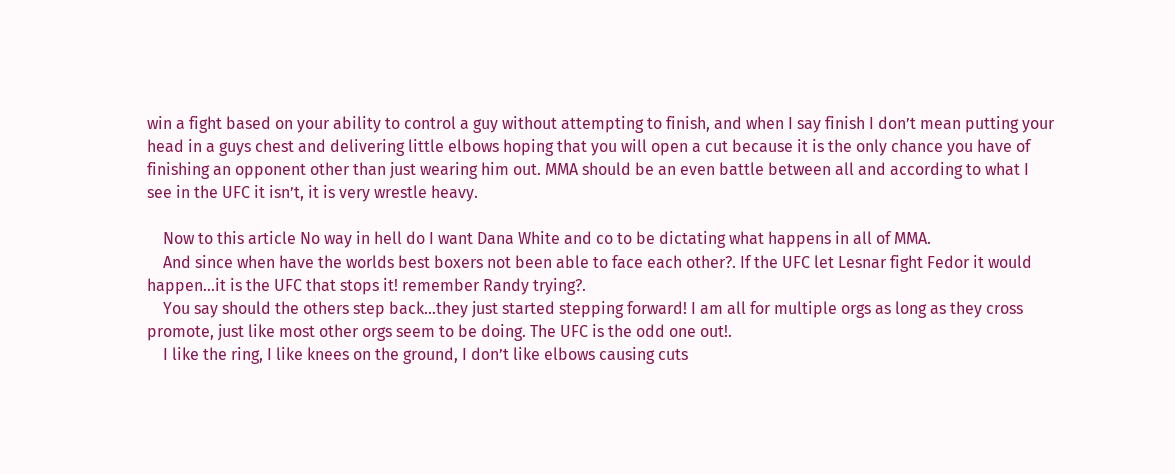win a fight based on your ability to control a guy without attempting to finish, and when I say finish I don’t mean putting your head in a guys chest and delivering little elbows hoping that you will open a cut because it is the only chance you have of finishing an opponent other than just wearing him out. MMA should be an even battle between all and according to what I see in the UFC it isn’t, it is very wrestle heavy.

    Now to this article No way in hell do I want Dana White and co to be dictating what happens in all of MMA.
    And since when have the worlds best boxers not been able to face each other?. If the UFC let Lesnar fight Fedor it would happen…it is the UFC that stops it! remember Randy trying?.
    You say should the others step back…they just started stepping forward! I am all for multiple orgs as long as they cross promote, just like most other orgs seem to be doing. The UFC is the odd one out!.
    I like the ring, I like knees on the ground, I don’t like elbows causing cuts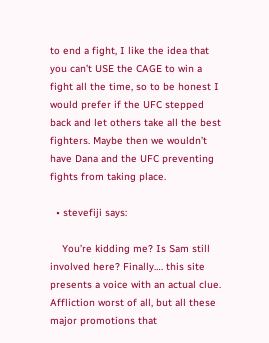to end a fight, I like the idea that you can’t USE the CAGE to win a fight all the time, so to be honest I would prefer if the UFC stepped back and let others take all the best fighters. Maybe then we wouldn’t have Dana and the UFC preventing fights from taking place.

  • stevefiji says:

    You’re kidding me? Is Sam still involved here? Finally…. this site presents a voice with an actual clue. Affliction worst of all, but all these major promotions that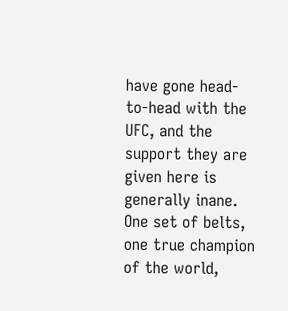have gone head-to-head with the UFC, and the support they are given here is generally inane. One set of belts, one true champion of the world,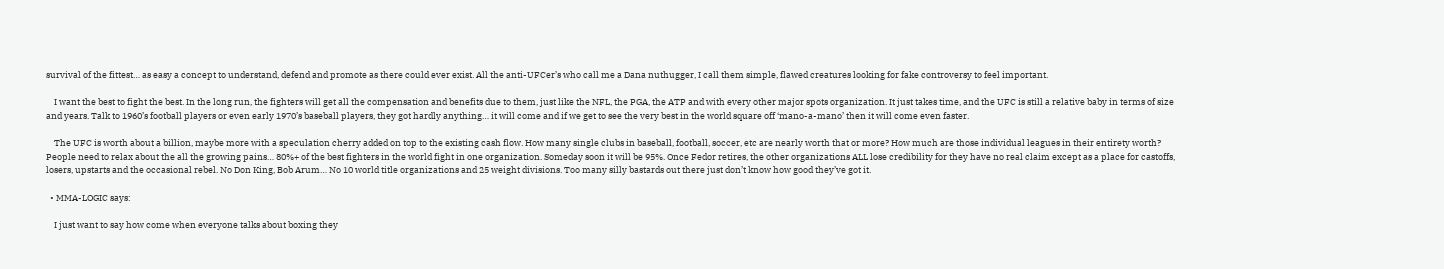survival of the fittest… as easy a concept to understand, defend and promote as there could ever exist. All the anti-UFCer’s who call me a Dana nuthugger, I call them simple, flawed creatures looking for fake controversy to feel important.

    I want the best to fight the best. In the long run, the fighters will get all the compensation and benefits due to them, just like the NFL, the PGA, the ATP and with every other major spots organization. It just takes time, and the UFC is still a relative baby in terms of size and years. Talk to 1960’s football players or even early 1970’s baseball players, they got hardly anything… it will come and if we get to see the very best in the world square off ‘mano-a-mano’ then it will come even faster.

    The UFC is worth about a billion, maybe more with a speculation cherry added on top to the existing cash flow. How many single clubs in baseball, football, soccer, etc are nearly worth that or more? How much are those individual leagues in their entirety worth? People need to relax about the all the growing pains… 80%+ of the best fighters in the world fight in one organization. Someday soon it will be 95%. Once Fedor retires, the other organizations ALL lose credibility for they have no real claim except as a place for castoffs, losers, upstarts and the occasional rebel. No Don King, Bob Arum… No 10 world title organizations and 25 weight divisions. Too many silly bastards out there just don’t know how good they’ve got it.

  • MMA-LOGIC says:

    I just want to say how come when everyone talks about boxing they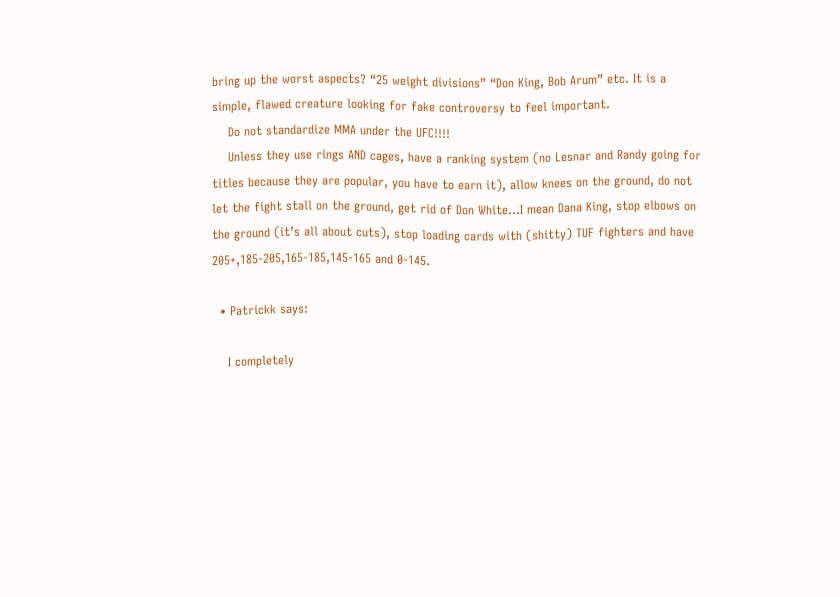bring up the worst aspects? “25 weight divisions” “Don King, Bob Arum” etc. It is a simple, flawed creature looking for fake controversy to feel important.
    Do not standardize MMA under the UFC!!!!
    Unless they use rings AND cages, have a ranking system (no Lesnar and Randy going for titles because they are popular, you have to earn it), allow knees on the ground, do not let the fight stall on the ground, get rid of Don White…I mean Dana King, stop elbows on the ground (it’s all about cuts), stop loading cards with (shitty) TUF fighters and have 205+,185-205,165-185,145-165 and 0-145.

  • Patrickk says:

    I completely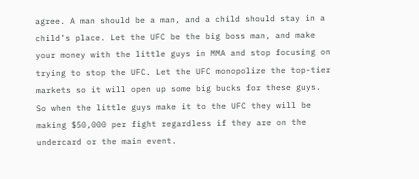agree. A man should be a man, and a child should stay in a child’s place. Let the UFC be the big boss man, and make your money with the little guys in MMA and stop focusing on trying to stop the UFC. Let the UFC monopolize the top-tier markets so it will open up some big bucks for these guys. So when the little guys make it to the UFC they will be making $50,000 per fight regardless if they are on the undercard or the main event.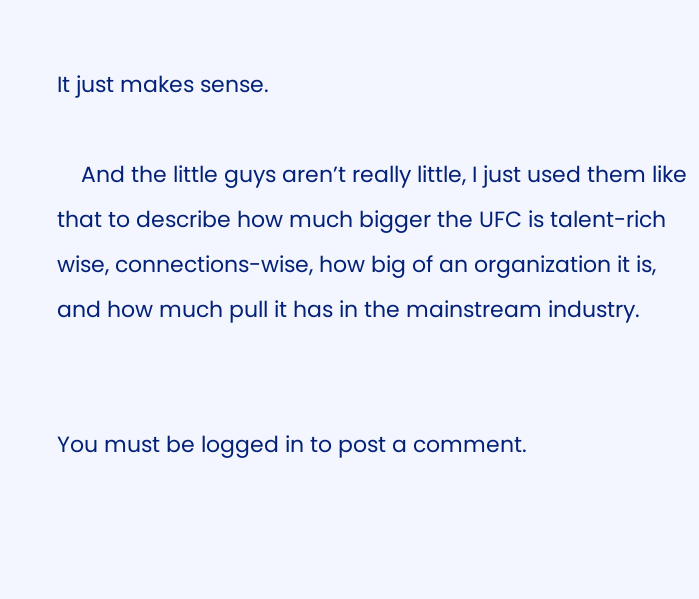It just makes sense.

    And the little guys aren’t really little, I just used them like that to describe how much bigger the UFC is talent-rich wise, connections-wise, how big of an organization it is, and how much pull it has in the mainstream industry.


You must be logged in to post a comment.